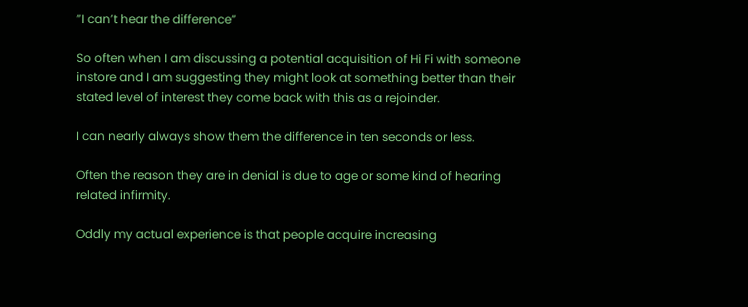”I can’t hear the difference”

So often when I am discussing a potential acquisition of Hi Fi with someone instore and I am suggesting they might look at something better than their stated level of interest they come back with this as a rejoinder.

I can nearly always show them the difference in ten seconds or less.

Often the reason they are in denial is due to age or some kind of hearing related infirmity.

Oddly my actual experience is that people acquire increasing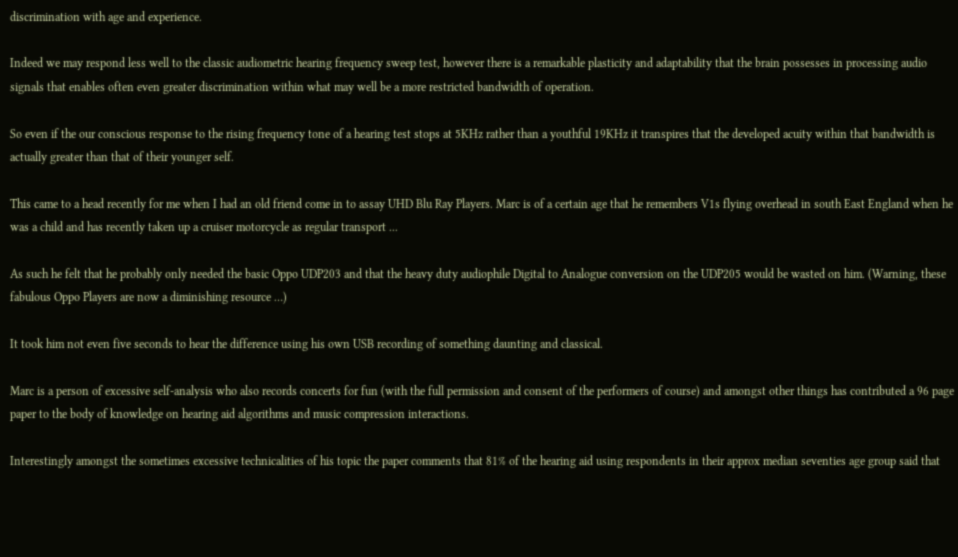discrimination with age and experience.

Indeed we may respond less well to the classic audiometric hearing frequency sweep test, however there is a remarkable plasticity and adaptability that the brain possesses in processing audio signals that enables often even greater discrimination within what may well be a more restricted bandwidth of operation.

So even if the our conscious response to the rising frequency tone of a hearing test stops at 5KHz rather than a youthful 19KHz it transpires that the developed acuity within that bandwidth is actually greater than that of their younger self.

This came to a head recently for me when I had an old friend come in to assay UHD Blu Ray Players. Marc is of a certain age that he remembers V1s flying overhead in south East England when he was a child and has recently taken up a cruiser motorcycle as regular transport ...

As such he felt that he probably only needed the basic Oppo UDP203 and that the heavy duty audiophile Digital to Analogue conversion on the UDP205 would be wasted on him. (Warning, these fabulous Oppo Players are now a diminishing resource …)

It took him not even five seconds to hear the difference using his own USB recording of something daunting and classical.

Marc is a person of excessive self-analysis who also records concerts for fun (with the full permission and consent of the performers of course) and amongst other things has contributed a 96 page paper to the body of knowledge on hearing aid algorithms and music compression interactions.

Interestingly amongst the sometimes excessive technicalities of his topic the paper comments that 81% of the hearing aid using respondents in their approx median seventies age group said that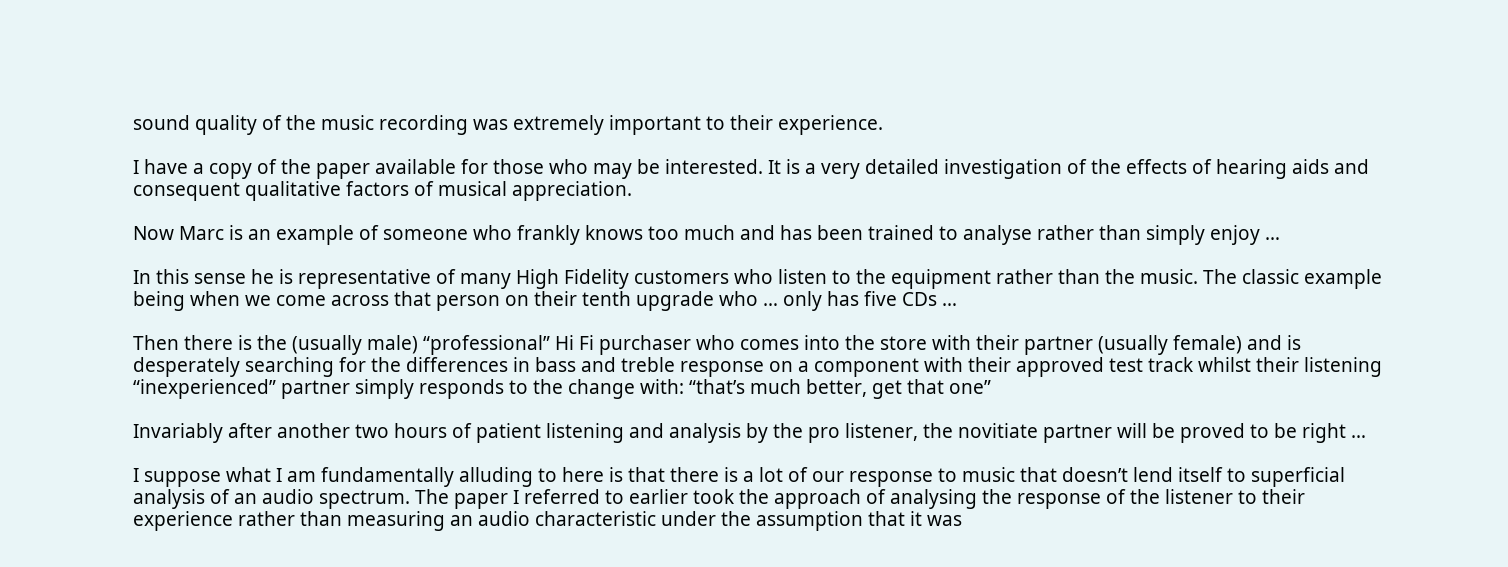sound quality of the music recording was extremely important to their experience.

I have a copy of the paper available for those who may be interested. It is a very detailed investigation of the effects of hearing aids and consequent qualitative factors of musical appreciation.

Now Marc is an example of someone who frankly knows too much and has been trained to analyse rather than simply enjoy …

In this sense he is representative of many High Fidelity customers who listen to the equipment rather than the music. The classic example being when we come across that person on their tenth upgrade who … only has five CDs …

Then there is the (usually male) “professional” Hi Fi purchaser who comes into the store with their partner (usually female) and is desperately searching for the differences in bass and treble response on a component with their approved test track whilst their listening “inexperienced” partner simply responds to the change with: “that’s much better, get that one”

Invariably after another two hours of patient listening and analysis by the pro listener, the novitiate partner will be proved to be right …

I suppose what I am fundamentally alluding to here is that there is a lot of our response to music that doesn’t lend itself to superficial analysis of an audio spectrum. The paper I referred to earlier took the approach of analysing the response of the listener to their experience rather than measuring an audio characteristic under the assumption that it was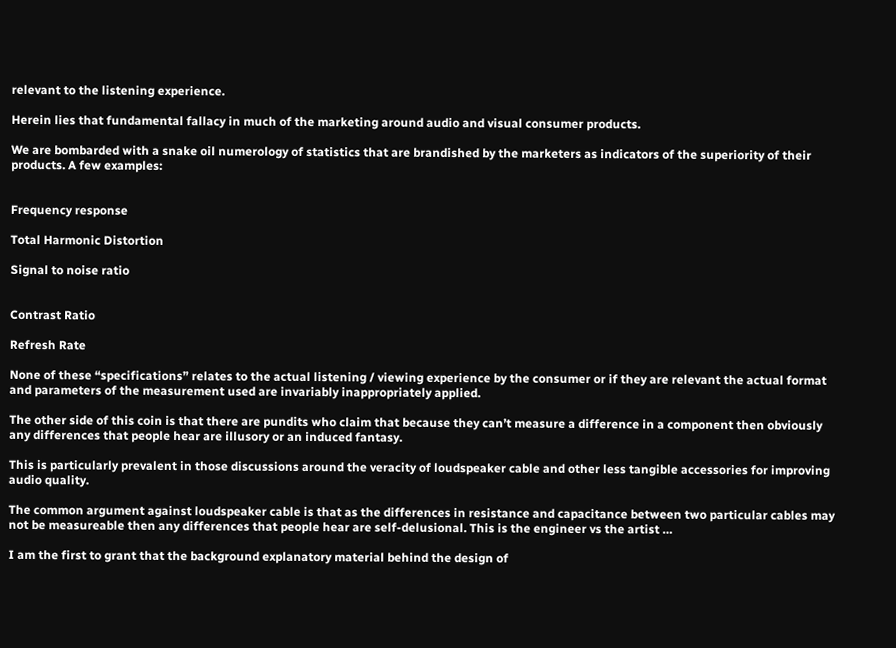relevant to the listening experience.

Herein lies that fundamental fallacy in much of the marketing around audio and visual consumer products.

We are bombarded with a snake oil numerology of statistics that are brandished by the marketers as indicators of the superiority of their products. A few examples:


Frequency response

Total Harmonic Distortion

Signal to noise ratio


Contrast Ratio

Refresh Rate

None of these “specifications” relates to the actual listening / viewing experience by the consumer or if they are relevant the actual format and parameters of the measurement used are invariably inappropriately applied.

The other side of this coin is that there are pundits who claim that because they can’t measure a difference in a component then obviously any differences that people hear are illusory or an induced fantasy.

This is particularly prevalent in those discussions around the veracity of loudspeaker cable and other less tangible accessories for improving audio quality.

The common argument against loudspeaker cable is that as the differences in resistance and capacitance between two particular cables may not be measureable then any differences that people hear are self-delusional. This is the engineer vs the artist …

I am the first to grant that the background explanatory material behind the design of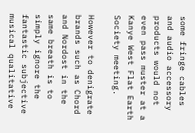some fringe cables and audio accessory products would not even pass muster at a Kanye West Flat Earth Society meeting.

However to denigrate brands such as Chord and Nordost in the same breath is to simply ignore the fantastic subjective musical qualitative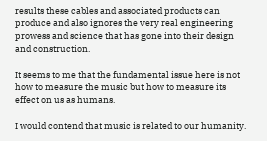results these cables and associated products can produce and also ignores the very real engineering prowess and science that has gone into their design and construction.

It seems to me that the fundamental issue here is not how to measure the music but how to measure its effect on us as humans.

I would contend that music is related to our humanity.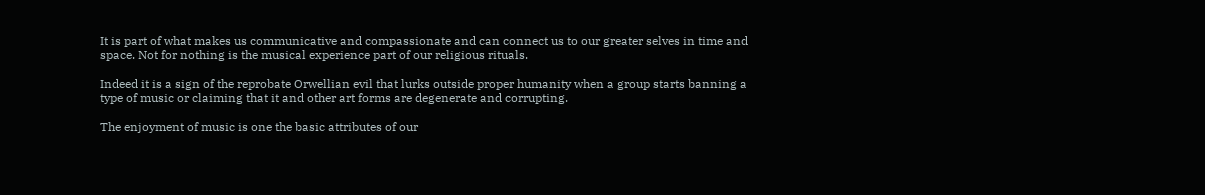It is part of what makes us communicative and compassionate and can connect us to our greater selves in time and space. Not for nothing is the musical experience part of our religious rituals.

Indeed it is a sign of the reprobate Orwellian evil that lurks outside proper humanity when a group starts banning a type of music or claiming that it and other art forms are degenerate and corrupting.

The enjoyment of music is one the basic attributes of our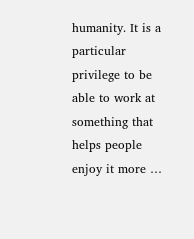humanity. It is a particular privilege to be able to work at something that helps people enjoy it more …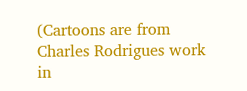(Cartoons are from Charles Rodrigues work in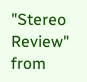"Stereo Review" from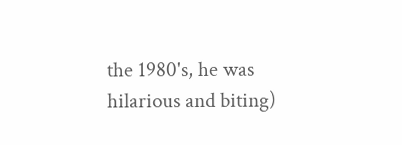the 1980's, he was hilarious and biting)